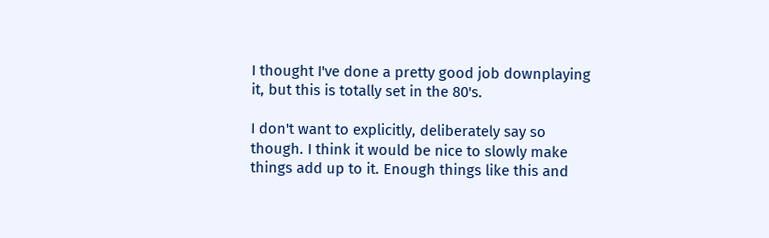I thought I've done a pretty good job downplaying it, but this is totally set in the 80's.

I don't want to explicitly, deliberately say so though. I think it would be nice to slowly make things add up to it. Enough things like this and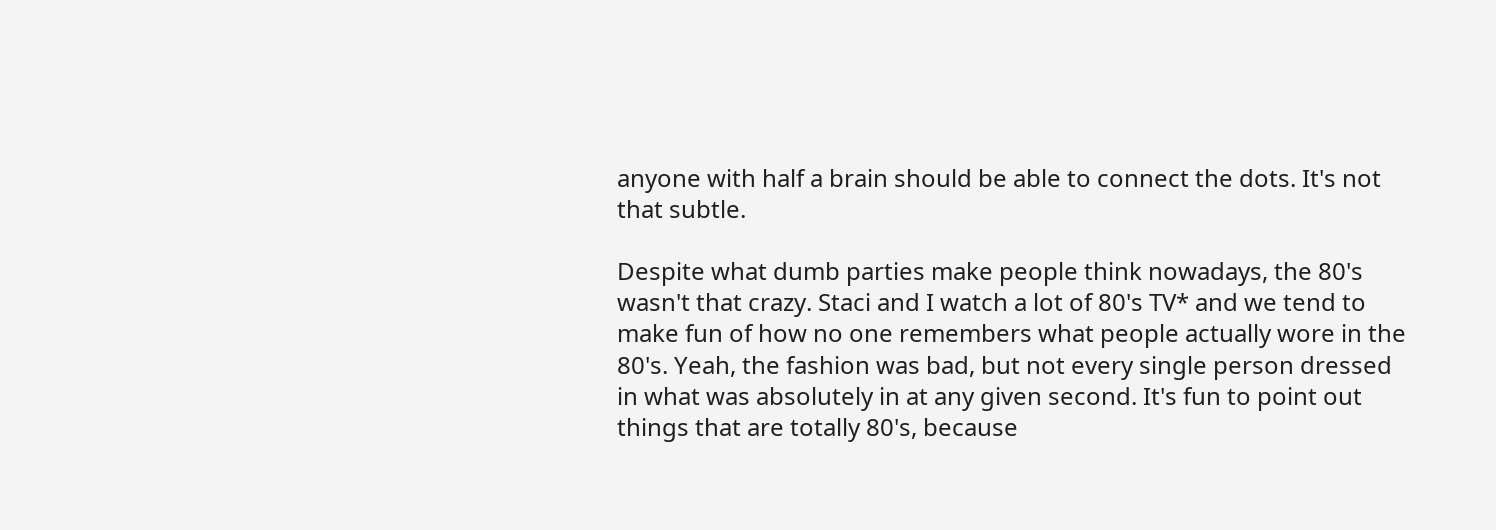anyone with half a brain should be able to connect the dots. It's not that subtle.

Despite what dumb parties make people think nowadays, the 80's wasn't that crazy. Staci and I watch a lot of 80's TV* and we tend to make fun of how no one remembers what people actually wore in the 80's. Yeah, the fashion was bad, but not every single person dressed in what was absolutely in at any given second. It's fun to point out things that are totally 80's, because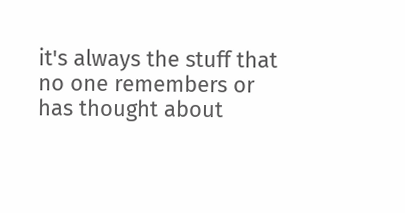it's always the stuff that no one remembers or has thought about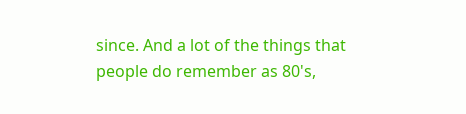since. And a lot of the things that people do remember as 80's,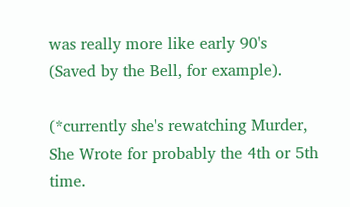was really more like early 90's (Saved by the Bell, for example).

(*currently she's rewatching Murder, She Wrote for probably the 4th or 5th time.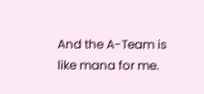And the A-Team is like mana for me.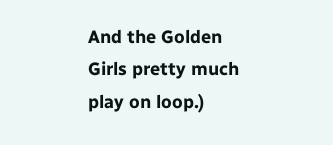And the Golden Girls pretty much play on loop.)